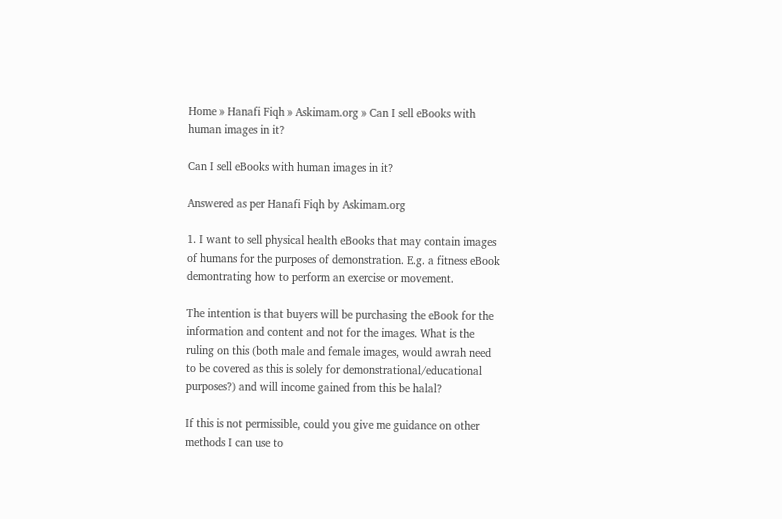Home » Hanafi Fiqh » Askimam.org » Can I sell eBooks with human images in it?

Can I sell eBooks with human images in it?

Answered as per Hanafi Fiqh by Askimam.org

1. I want to sell physical health eBooks that may contain images of humans for the purposes of demonstration. E.g. a fitness eBook demontrating how to perform an exercise or movement.

The intention is that buyers will be purchasing the eBook for the information and content and not for the images. What is the ruling on this (both male and female images, would awrah need to be covered as this is solely for demonstrational/educational purposes?) and will income gained from this be halal?

If this is not permissible, could you give me guidance on other methods I can use to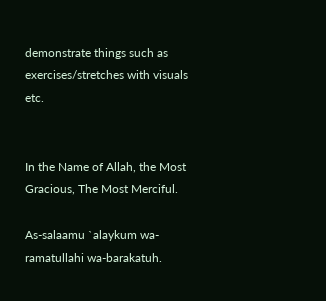demonstrate things such as exercises/stretches with visuals etc.


In the Name of Allah, the Most Gracious, The Most Merciful.

As-salaamu `alaykum wa-ramatullahi wa-barakatuh.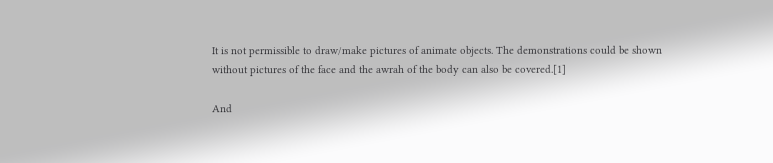It is not permissible to draw/make pictures of animate objects. The demonstrations could be shown without pictures of the face and the awrah of the body can also be covered.[1]

And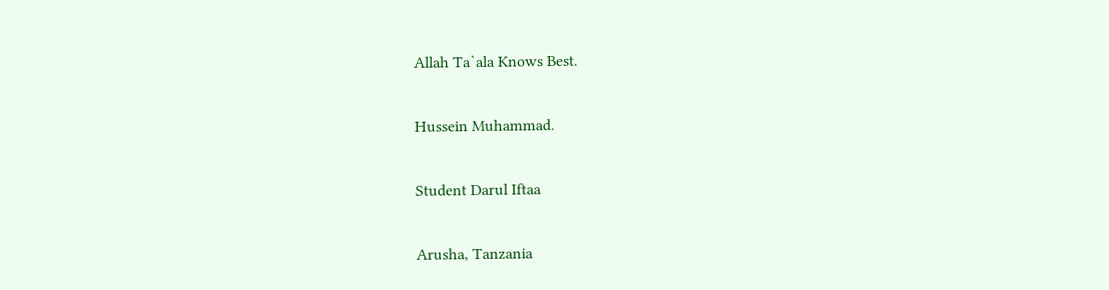Allah Ta`ala Knows Best.

Hussein Muhammad.

Student Darul Iftaa

Arusha, Tanzania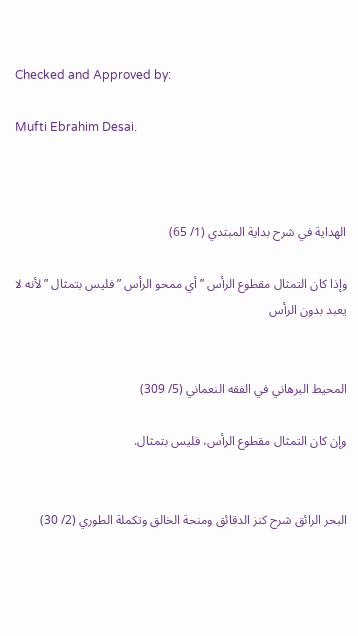Checked and Approved by:

Mufti Ebrahim Desai.



الهداية في شرح بداية المبتدي (1/ 65)

وإذا كان التمثال مقطوع الرأس ” أي ممحو الرأس ” فليس بتمثال ” لأنه لا يعبد بدون الرأس


المحيط البرهاني في الفقه النعماني (5/ 309)

وإن كان التمثال مقطوع الرأس، فليس بتمثال.


البحر الرائق شرح كنز الدقائق ومنحة الخالق وتكملة الطوري (2/ 30)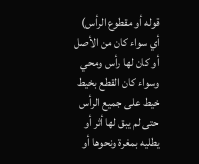قوله أو مقطوع الرأس) أي سواء كان من الأصل أو كان لها رأس ومحي وسواء كان القطع بخيط خيط على جميع الرأس حتى لم يبق لها أثر أو يطليه بمغرة ونحوها أو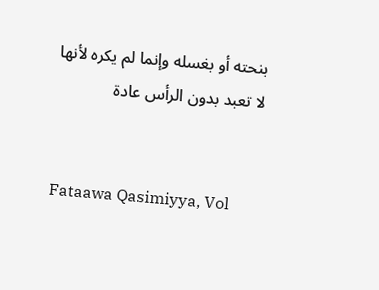بنحته أو بغسله وإنما لم يكره لأنها لا تعبد بدون الرأس عادة


Fataawa Qasimiyya, Vol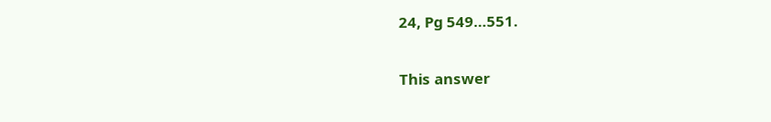24, Pg 549…551.

This answer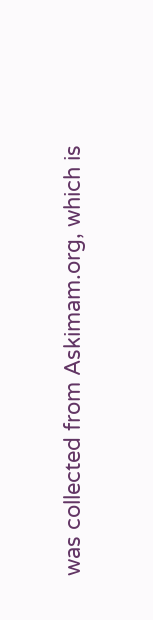was collected from Askimam.org, which is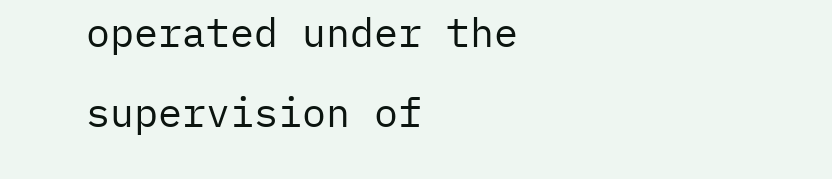operated under the supervision of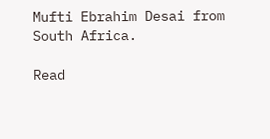Mufti Ebrahim Desai from South Africa.

Read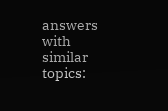answers with similar topics: